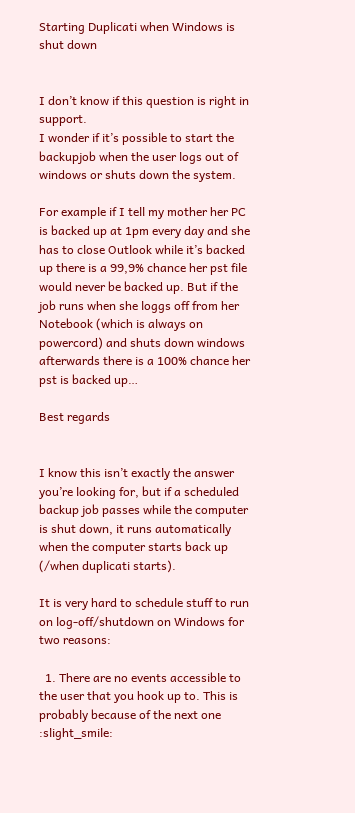Starting Duplicati when Windows is shut down


I don’t know if this question is right in support.
I wonder if it’s possible to start the backupjob when the user logs out of windows or shuts down the system.

For example if I tell my mother her PC is backed up at 1pm every day and she has to close Outlook while it’s backed up there is a 99,9% chance her pst file would never be backed up. But if the job runs when she loggs off from her Notebook (which is always on powercord) and shuts down windows afterwards there is a 100% chance her pst is backed up…

Best regards


I know this isn’t exactly the answer you’re looking for, but if a scheduled backup job passes while the computer is shut down, it runs automatically when the computer starts back up (/when duplicati starts).

It is very hard to schedule stuff to run on log-off/shutdown on Windows for two reasons:

  1. There are no events accessible to the user that you hook up to. This is probably because of the next one :slight_smile: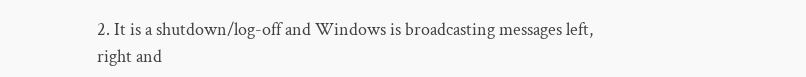2. It is a shutdown/log-off and Windows is broadcasting messages left, right and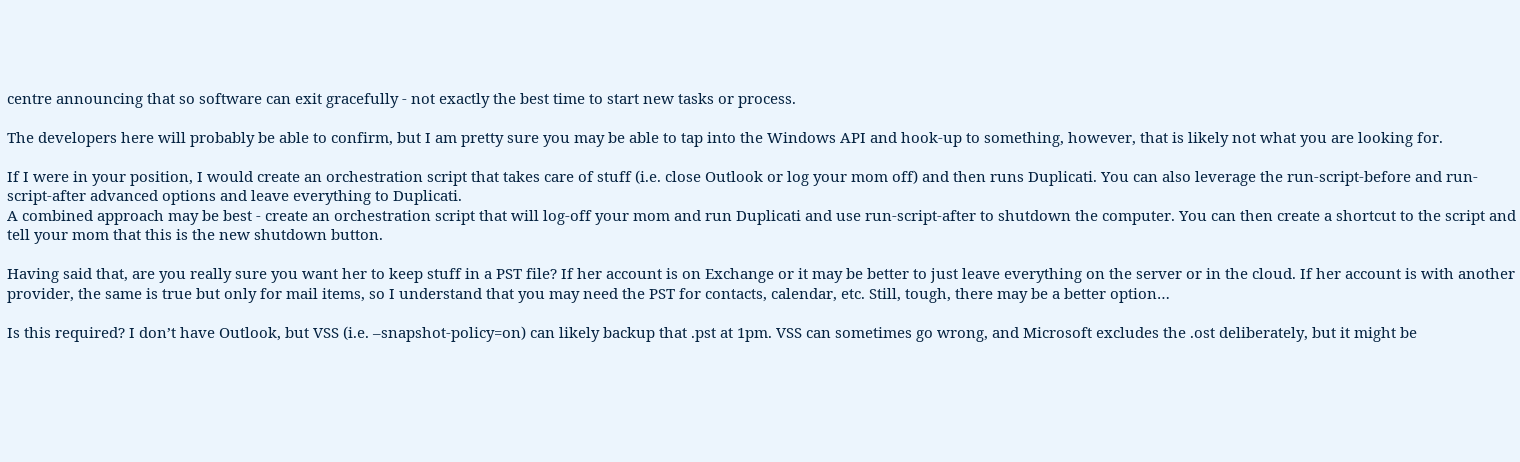centre announcing that so software can exit gracefully - not exactly the best time to start new tasks or process.

The developers here will probably be able to confirm, but I am pretty sure you may be able to tap into the Windows API and hook-up to something, however, that is likely not what you are looking for.

If I were in your position, I would create an orchestration script that takes care of stuff (i.e. close Outlook or log your mom off) and then runs Duplicati. You can also leverage the run-script-before and run-script-after advanced options and leave everything to Duplicati.
A combined approach may be best - create an orchestration script that will log-off your mom and run Duplicati and use run-script-after to shutdown the computer. You can then create a shortcut to the script and tell your mom that this is the new shutdown button.

Having said that, are you really sure you want her to keep stuff in a PST file? If her account is on Exchange or it may be better to just leave everything on the server or in the cloud. If her account is with another provider, the same is true but only for mail items, so I understand that you may need the PST for contacts, calendar, etc. Still, tough, there may be a better option…

Is this required? I don’t have Outlook, but VSS (i.e. –snapshot-policy=on) can likely backup that .pst at 1pm. VSS can sometimes go wrong, and Microsoft excludes the .ost deliberately, but it might be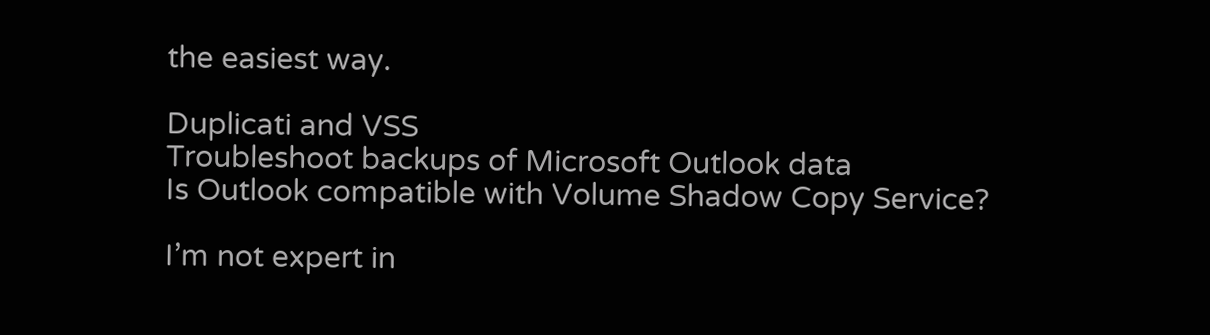the easiest way.

Duplicati and VSS
Troubleshoot backups of Microsoft Outlook data
Is Outlook compatible with Volume Shadow Copy Service?

I’m not expert in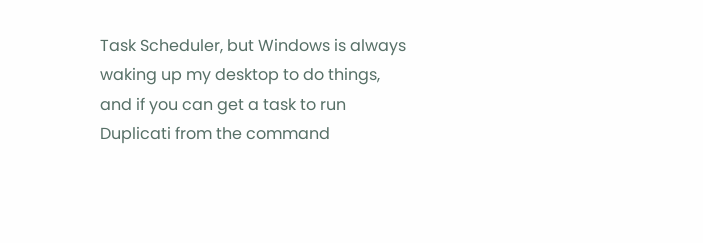Task Scheduler, but Windows is always waking up my desktop to do things, and if you can get a task to run Duplicati from the command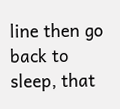line then go back to sleep, that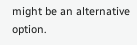might be an alternative option.